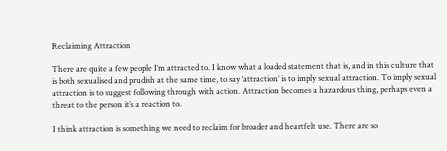Reclaiming Attraction

There are quite a few people I’m attracted to. I know what a loaded statement that is, and in this culture that is both sexualised and prudish at the same time, to say ‘attraction’ is to imply sexual attraction. To imply sexual attraction is to suggest following through with action. Attraction becomes a hazardous thing, perhaps even a threat to the person it’s a reaction to.

I think attraction is something we need to reclaim for broader and heartfelt use. There are so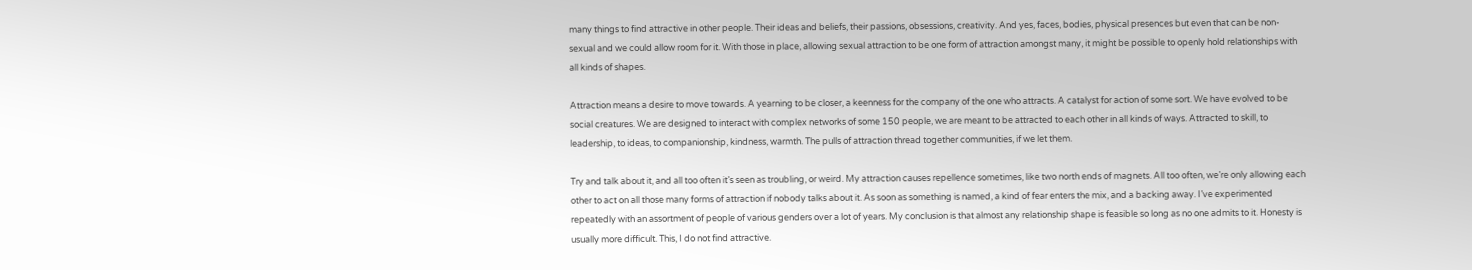many things to find attractive in other people. Their ideas and beliefs, their passions, obsessions, creativity. And yes, faces, bodies, physical presences but even that can be non-sexual and we could allow room for it. With those in place, allowing sexual attraction to be one form of attraction amongst many, it might be possible to openly hold relationships with all kinds of shapes.

Attraction means a desire to move towards. A yearning to be closer, a keenness for the company of the one who attracts. A catalyst for action of some sort. We have evolved to be social creatures. We are designed to interact with complex networks of some 150 people, we are meant to be attracted to each other in all kinds of ways. Attracted to skill, to leadership, to ideas, to companionship, kindness, warmth. The pulls of attraction thread together communities, if we let them.

Try and talk about it, and all too often it’s seen as troubling, or weird. My attraction causes repellence sometimes, like two north ends of magnets. All too often, we’re only allowing each other to act on all those many forms of attraction if nobody talks about it. As soon as something is named, a kind of fear enters the mix, and a backing away. I’ve experimented repeatedly with an assortment of people of various genders over a lot of years. My conclusion is that almost any relationship shape is feasible so long as no one admits to it. Honesty is usually more difficult. This, I do not find attractive.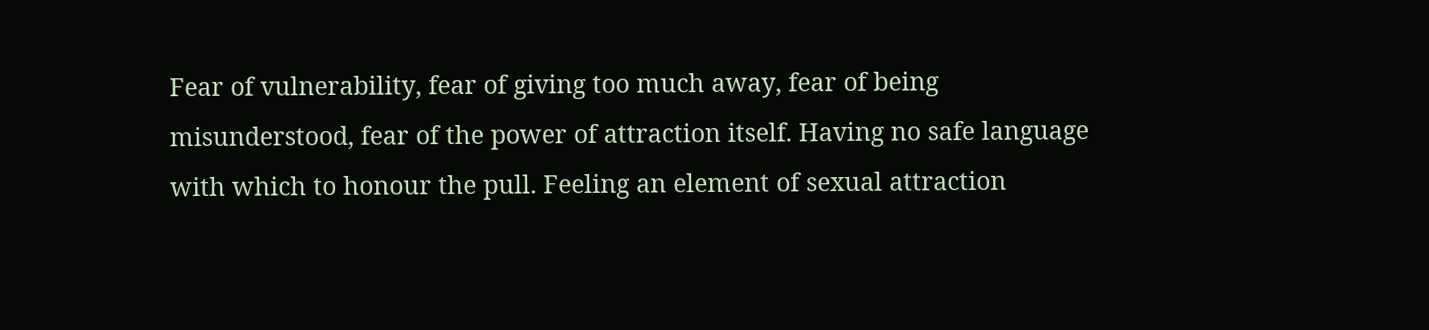Fear of vulnerability, fear of giving too much away, fear of being misunderstood, fear of the power of attraction itself. Having no safe language with which to honour the pull. Feeling an element of sexual attraction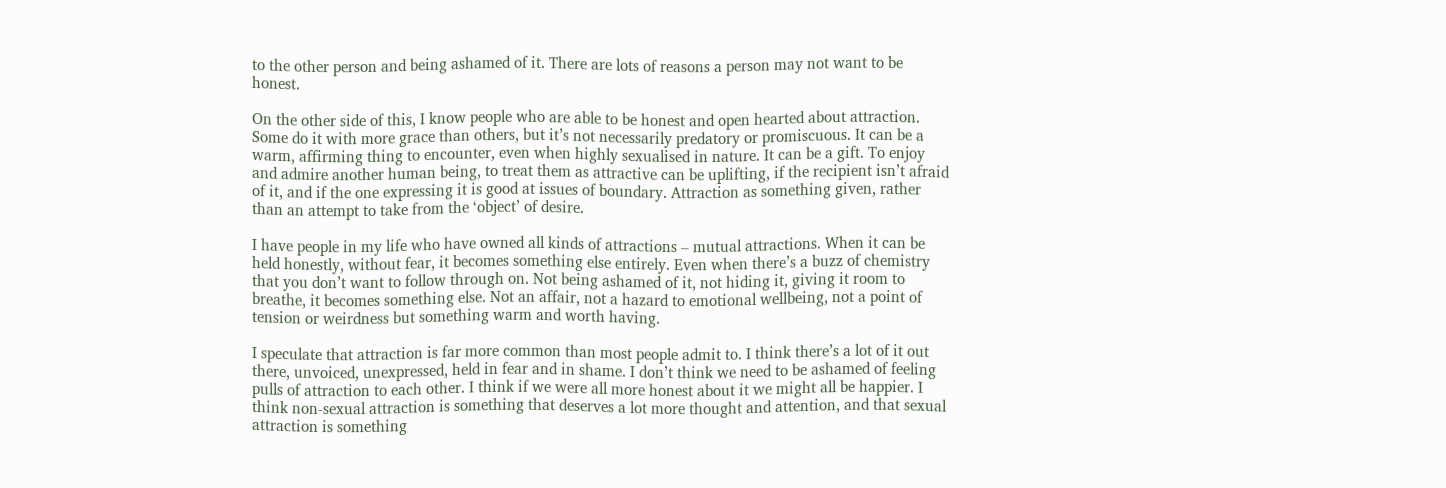to the other person and being ashamed of it. There are lots of reasons a person may not want to be honest.

On the other side of this, I know people who are able to be honest and open hearted about attraction. Some do it with more grace than others, but it’s not necessarily predatory or promiscuous. It can be a warm, affirming thing to encounter, even when highly sexualised in nature. It can be a gift. To enjoy and admire another human being, to treat them as attractive can be uplifting, if the recipient isn’t afraid of it, and if the one expressing it is good at issues of boundary. Attraction as something given, rather than an attempt to take from the ‘object’ of desire.

I have people in my life who have owned all kinds of attractions – mutual attractions. When it can be held honestly, without fear, it becomes something else entirely. Even when there’s a buzz of chemistry that you don’t want to follow through on. Not being ashamed of it, not hiding it, giving it room to breathe, it becomes something else. Not an affair, not a hazard to emotional wellbeing, not a point of tension or weirdness but something warm and worth having.

I speculate that attraction is far more common than most people admit to. I think there’s a lot of it out there, unvoiced, unexpressed, held in fear and in shame. I don’t think we need to be ashamed of feeling pulls of attraction to each other. I think if we were all more honest about it we might all be happier. I think non-sexual attraction is something that deserves a lot more thought and attention, and that sexual attraction is something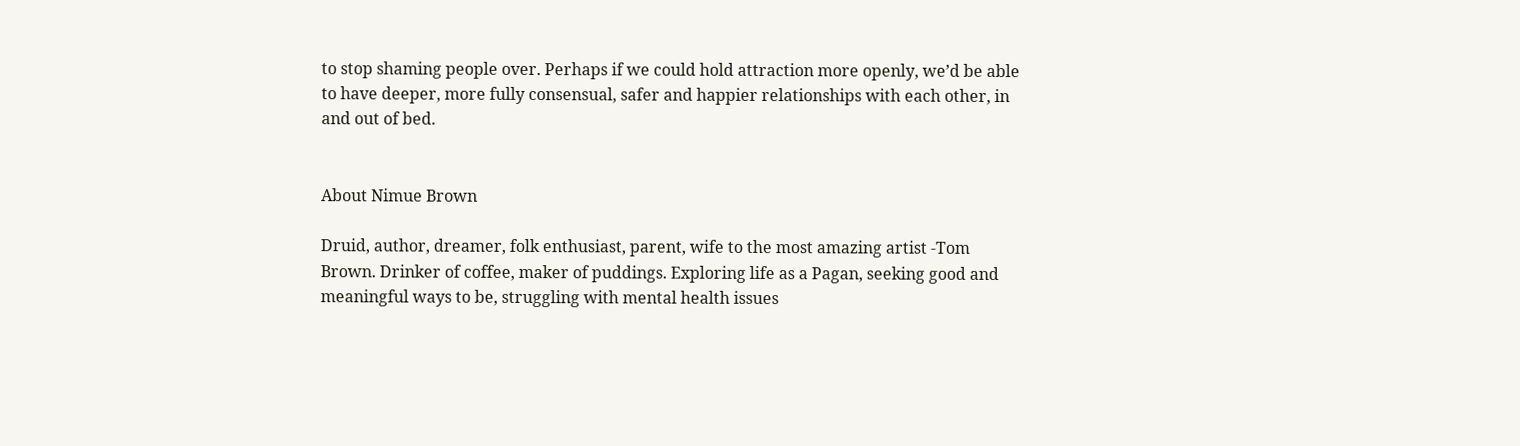to stop shaming people over. Perhaps if we could hold attraction more openly, we’d be able to have deeper, more fully consensual, safer and happier relationships with each other, in and out of bed.


About Nimue Brown

Druid, author, dreamer, folk enthusiast, parent, wife to the most amazing artist -Tom Brown. Drinker of coffee, maker of puddings. Exploring life as a Pagan, seeking good and meaningful ways to be, struggling with mental health issues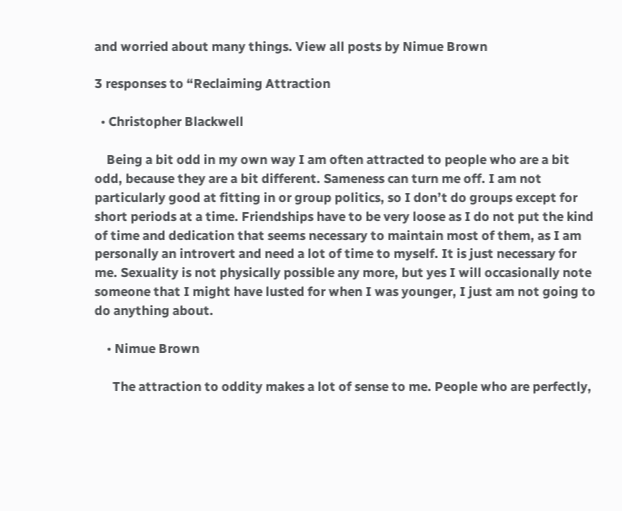and worried about many things. View all posts by Nimue Brown

3 responses to “Reclaiming Attraction

  • Christopher Blackwell

    Being a bit odd in my own way I am often attracted to people who are a bit odd, because they are a bit different. Sameness can turn me off. I am not particularly good at fitting in or group politics, so I don’t do groups except for short periods at a time. Friendships have to be very loose as I do not put the kind of time and dedication that seems necessary to maintain most of them, as I am personally an introvert and need a lot of time to myself. It is just necessary for me. Sexuality is not physically possible any more, but yes I will occasionally note someone that I might have lusted for when I was younger, I just am not going to do anything about.

    • Nimue Brown

      The attraction to oddity makes a lot of sense to me. People who are perfectly,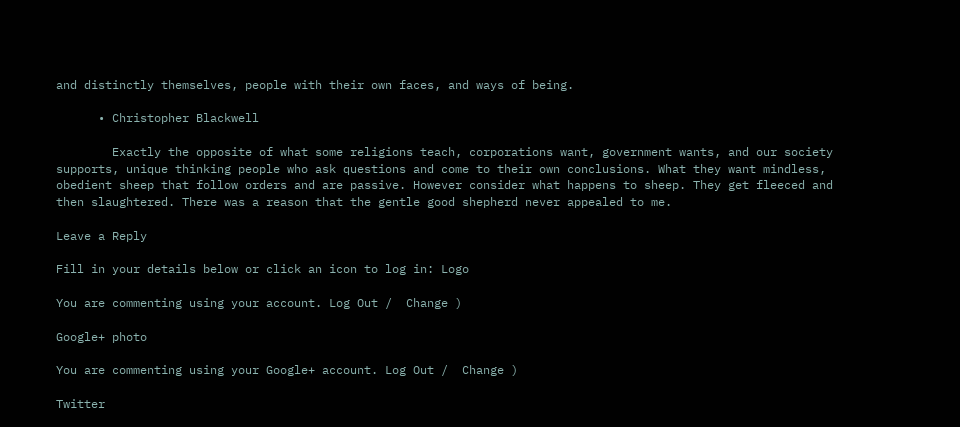and distinctly themselves, people with their own faces, and ways of being.

      • Christopher Blackwell

        Exactly the opposite of what some religions teach, corporations want, government wants, and our society supports, unique thinking people who ask questions and come to their own conclusions. What they want mindless, obedient sheep that follow orders and are passive. However consider what happens to sheep. They get fleeced and then slaughtered. There was a reason that the gentle good shepherd never appealed to me.

Leave a Reply

Fill in your details below or click an icon to log in: Logo

You are commenting using your account. Log Out /  Change )

Google+ photo

You are commenting using your Google+ account. Log Out /  Change )

Twitter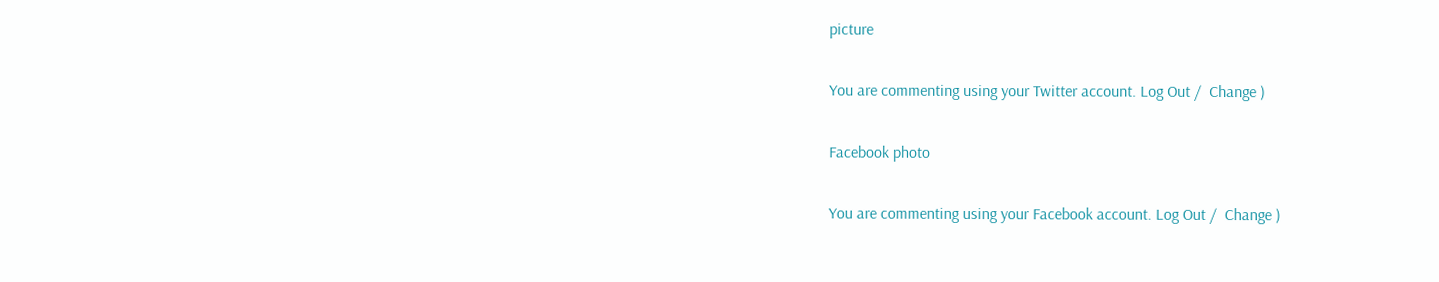picture

You are commenting using your Twitter account. Log Out /  Change )

Facebook photo

You are commenting using your Facebook account. Log Out /  Change )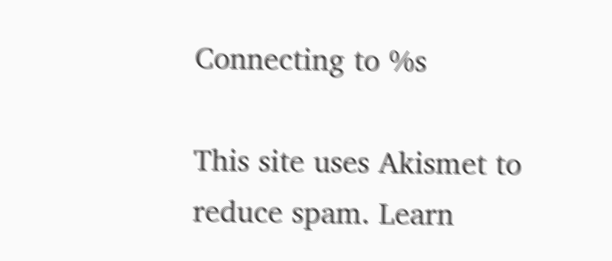Connecting to %s

This site uses Akismet to reduce spam. Learn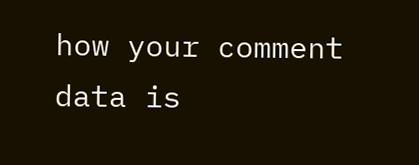how your comment data is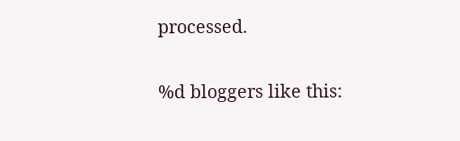processed.

%d bloggers like this: